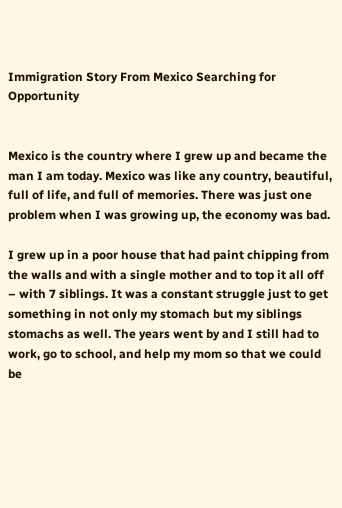Immigration Story From Mexico Searching for Opportunity


Mexico is the country where I grew up and became the man I am today. Mexico was like any country, beautiful, full of life, and full of memories. There was just one problem when I was growing up, the economy was bad.

I grew up in a poor house that had paint chipping from the walls and with a single mother and to top it all off – with 7 siblings. It was a constant struggle just to get something in not only my stomach but my siblings stomachs as well. The years went by and I still had to work, go to school, and help my mom so that we could be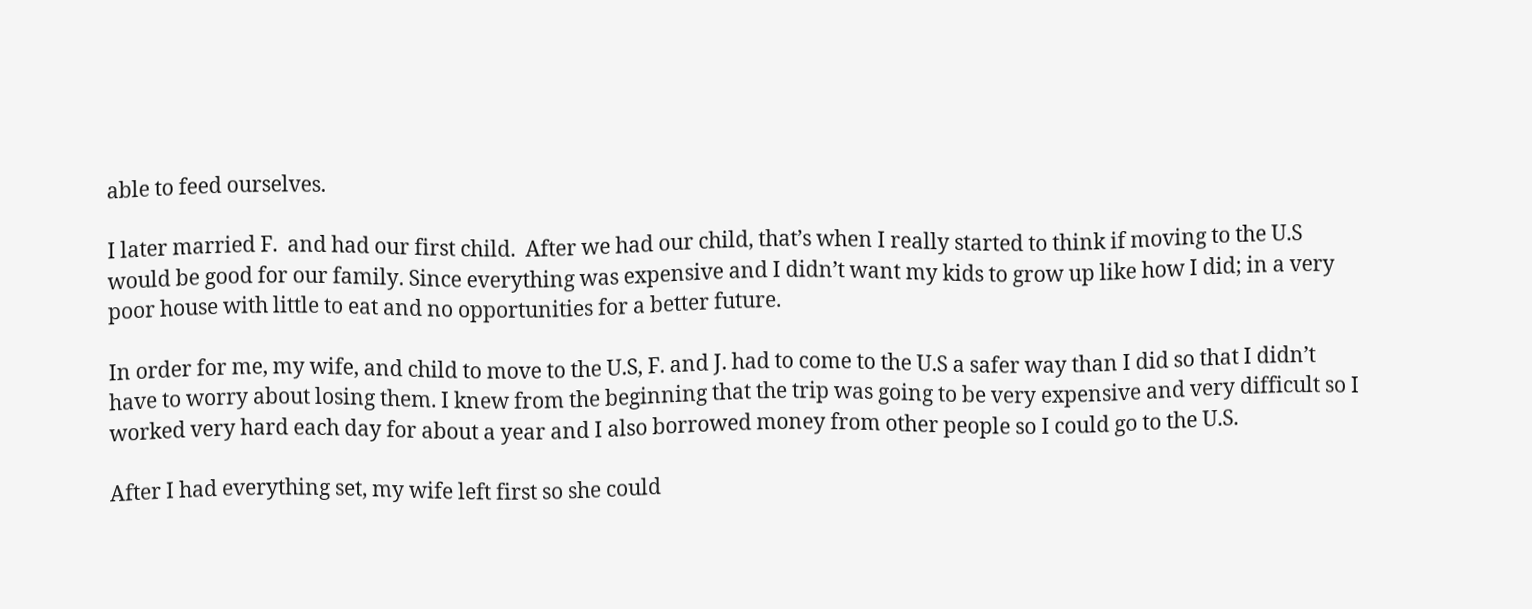able to feed ourselves.

I later married F.  and had our first child.  After we had our child, that’s when I really started to think if moving to the U.S would be good for our family. Since everything was expensive and I didn’t want my kids to grow up like how I did; in a very poor house with little to eat and no opportunities for a better future.

In order for me, my wife, and child to move to the U.S, F. and J. had to come to the U.S a safer way than I did so that I didn’t have to worry about losing them. I knew from the beginning that the trip was going to be very expensive and very difficult so I worked very hard each day for about a year and I also borrowed money from other people so I could go to the U.S.

After I had everything set, my wife left first so she could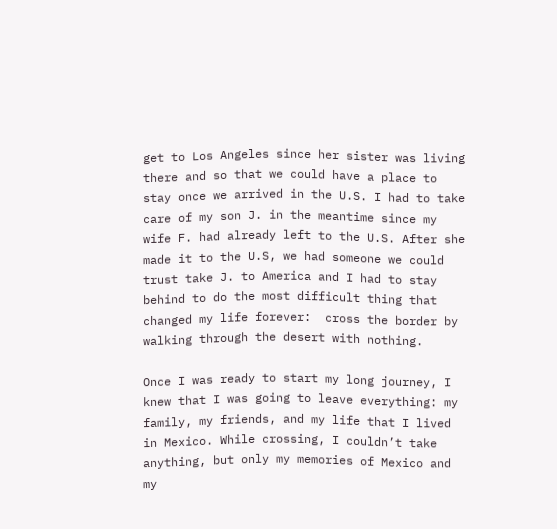get to Los Angeles since her sister was living there and so that we could have a place to stay once we arrived in the U.S. I had to take care of my son J. in the meantime since my wife F. had already left to the U.S. After she made it to the U.S, we had someone we could trust take J. to America and I had to stay behind to do the most difficult thing that changed my life forever:  cross the border by walking through the desert with nothing.

Once I was ready to start my long journey, I knew that I was going to leave everything: my family, my friends, and my life that I lived in Mexico. While crossing, I couldn’t take anything, but only my memories of Mexico and my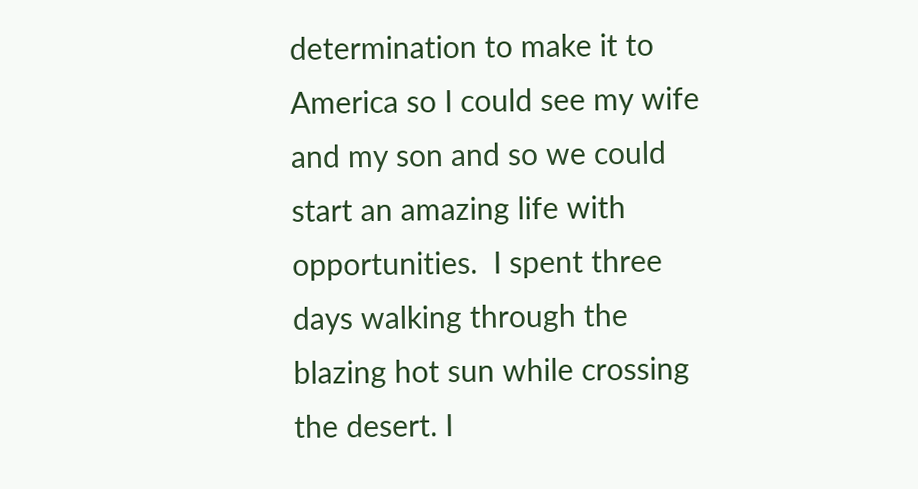determination to make it to America so I could see my wife and my son and so we could start an amazing life with opportunities.  I spent three days walking through the blazing hot sun while crossing the desert. I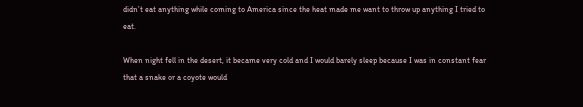didn’t eat anything while coming to America since the heat made me want to throw up anything I tried to eat.

When night fell in the desert, it became very cold and I would barely sleep because I was in constant fear that a snake or a coyote would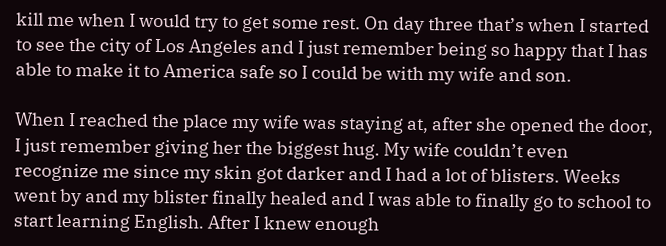kill me when I would try to get some rest. On day three that’s when I started to see the city of Los Angeles and I just remember being so happy that I has able to make it to America safe so I could be with my wife and son.

When I reached the place my wife was staying at, after she opened the door, I just remember giving her the biggest hug. My wife couldn’t even recognize me since my skin got darker and I had a lot of blisters. Weeks went by and my blister finally healed and I was able to finally go to school to start learning English. After I knew enough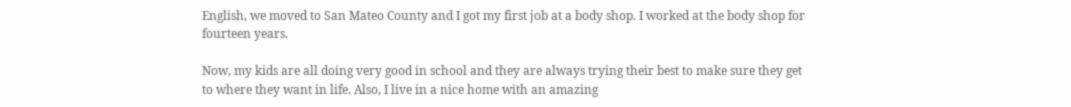English, we moved to San Mateo County and I got my first job at a body shop. I worked at the body shop for fourteen years.

Now, my kids are all doing very good in school and they are always trying their best to make sure they get to where they want in life. Also, I live in a nice home with an amazing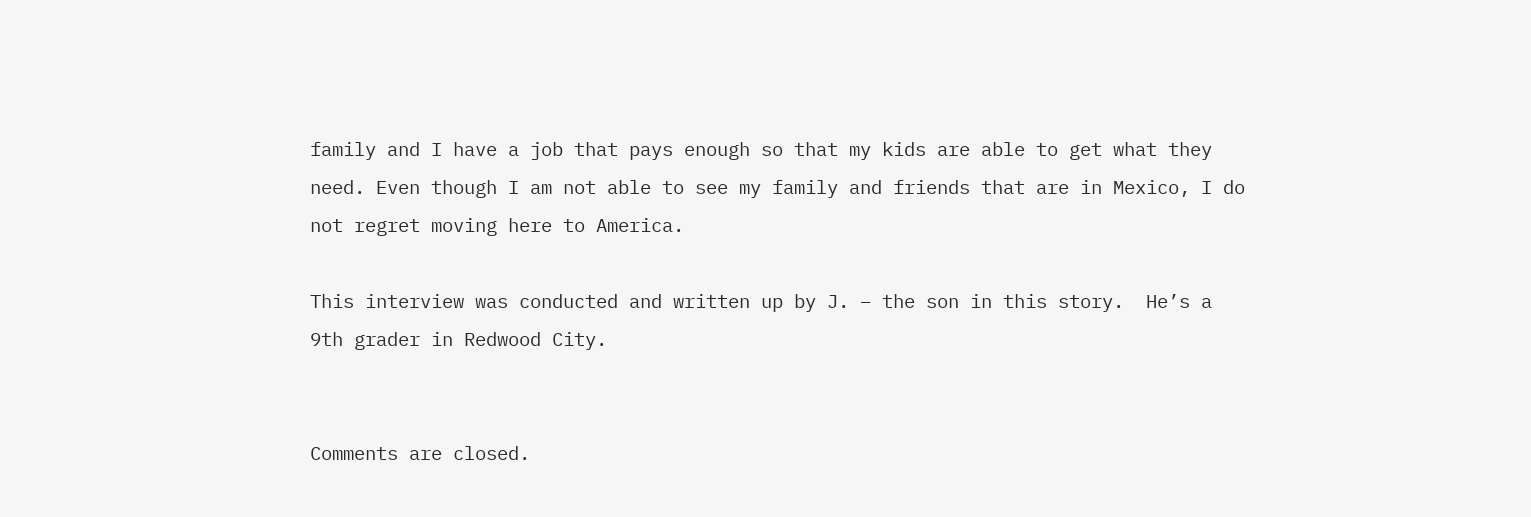family and I have a job that pays enough so that my kids are able to get what they need. Even though I am not able to see my family and friends that are in Mexico, I do not regret moving here to America.

This interview was conducted and written up by J. – the son in this story.  He’s a 9th grader in Redwood City.


Comments are closed.